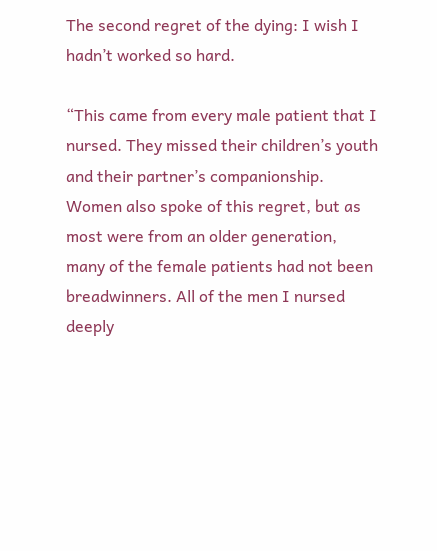The second regret of the dying: I wish I hadn’t worked so hard.

“This came from every male patient that I nursed. They missed their children’s youth and their partner’s companionship. Women also spoke of this regret, but as most were from an older generation, many of the female patients had not been breadwinners. All of the men I nursed deeply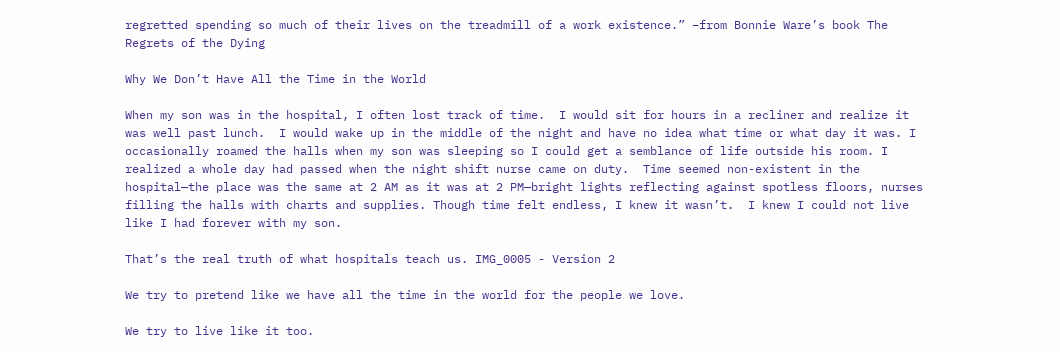regretted spending so much of their lives on the treadmill of a work existence.” –from Bonnie Ware’s book The Regrets of the Dying

Why We Don’t Have All the Time in the World

When my son was in the hospital, I often lost track of time.  I would sit for hours in a recliner and realize it was well past lunch.  I would wake up in the middle of the night and have no idea what time or what day it was. I occasionally roamed the halls when my son was sleeping so I could get a semblance of life outside his room. I realized a whole day had passed when the night shift nurse came on duty.  Time seemed non-existent in the hospital—the place was the same at 2 AM as it was at 2 PM—bright lights reflecting against spotless floors, nurses filling the halls with charts and supplies. Though time felt endless, I knew it wasn’t.  I knew I could not live like I had forever with my son.

That’s the real truth of what hospitals teach us. IMG_0005 - Version 2

We try to pretend like we have all the time in the world for the people we love.

We try to live like it too.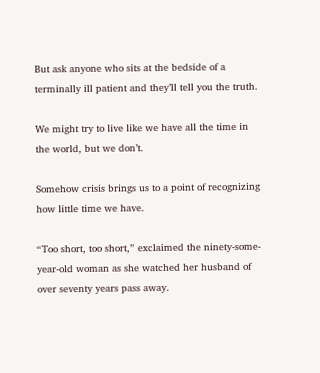But ask anyone who sits at the bedside of a terminally ill patient and they’ll tell you the truth.

We might try to live like we have all the time in the world, but we don’t.

Somehow crisis brings us to a point of recognizing how little time we have.

“Too short, too short,” exclaimed the ninety-some-year-old woman as she watched her husband of over seventy years pass away.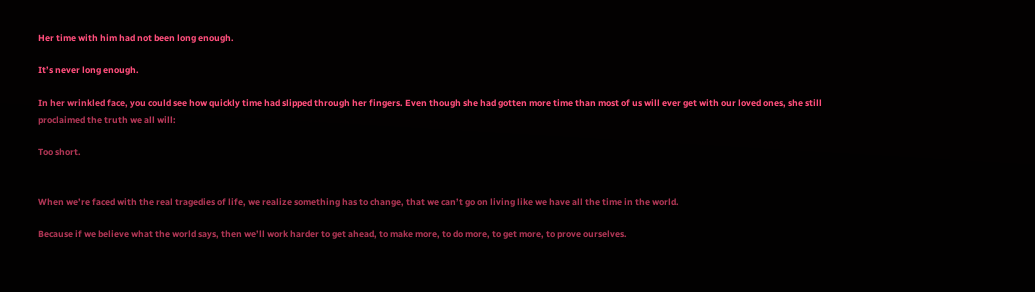Her time with him had not been long enough.

It’s never long enough.

In her wrinkled face, you could see how quickly time had slipped through her fingers. Even though she had gotten more time than most of us will ever get with our loved ones, she still proclaimed the truth we all will:

Too short.


When we’re faced with the real tragedies of life, we realize something has to change, that we can’t go on living like we have all the time in the world.

Because if we believe what the world says, then we’ll work harder to get ahead, to make more, to do more, to get more, to prove ourselves.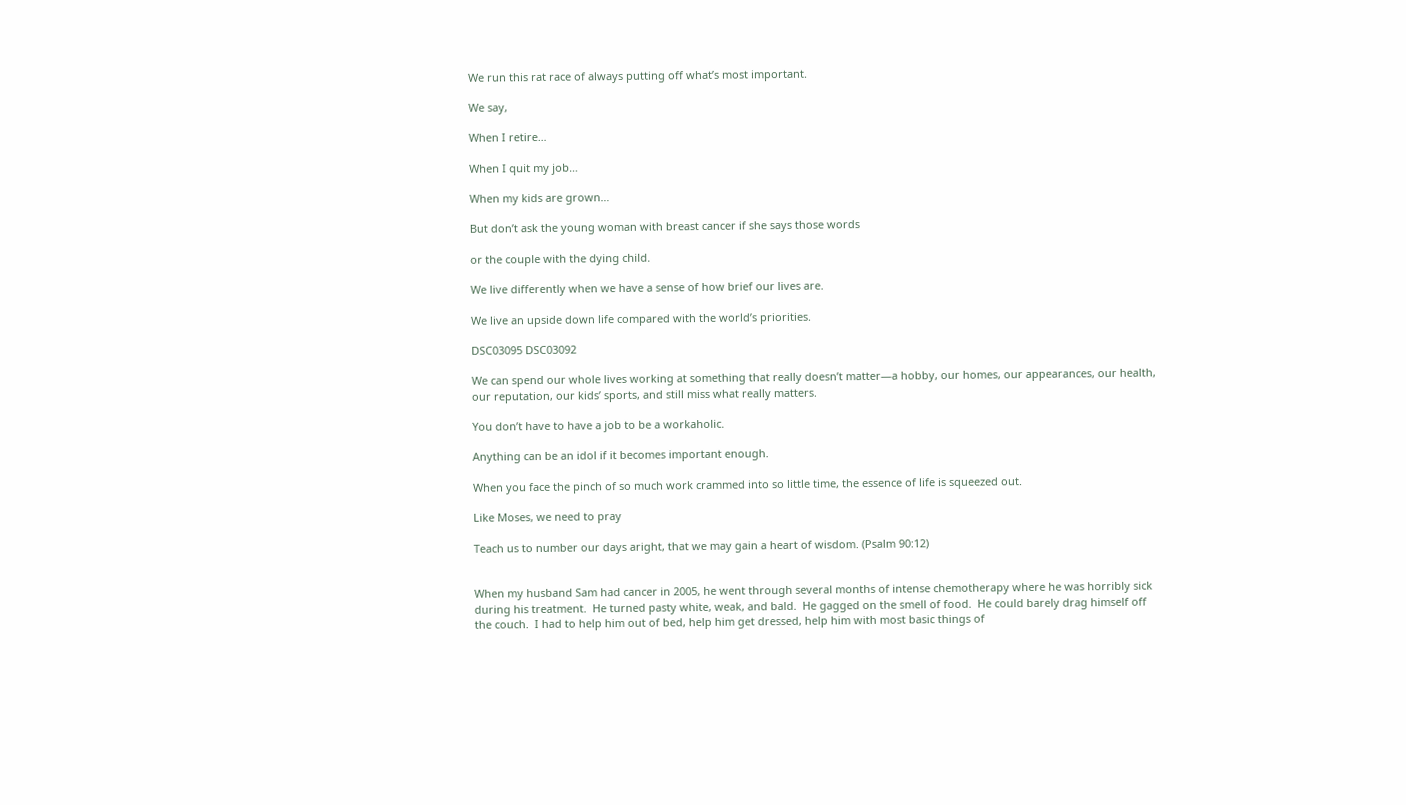We run this rat race of always putting off what’s most important.

We say,

When I retire…

When I quit my job…

When my kids are grown…

But don’t ask the young woman with breast cancer if she says those words

or the couple with the dying child.

We live differently when we have a sense of how brief our lives are.

We live an upside down life compared with the world’s priorities.

DSC03095 DSC03092

We can spend our whole lives working at something that really doesn’t matter—a hobby, our homes, our appearances, our health, our reputation, our kids’ sports, and still miss what really matters.

You don’t have to have a job to be a workaholic.

Anything can be an idol if it becomes important enough.

When you face the pinch of so much work crammed into so little time, the essence of life is squeezed out.

Like Moses, we need to pray

Teach us to number our days aright, that we may gain a heart of wisdom. (Psalm 90:12)


When my husband Sam had cancer in 2005, he went through several months of intense chemotherapy where he was horribly sick during his treatment.  He turned pasty white, weak, and bald.  He gagged on the smell of food.  He could barely drag himself off the couch.  I had to help him out of bed, help him get dressed, help him with most basic things of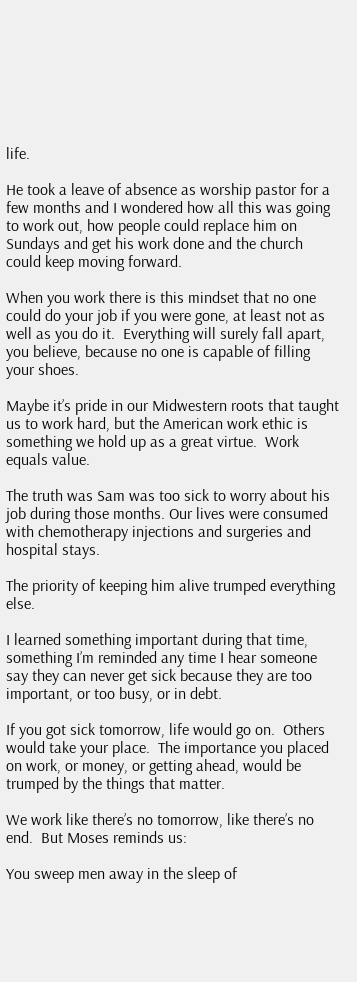life.

He took a leave of absence as worship pastor for a few months and I wondered how all this was going to work out, how people could replace him on Sundays and get his work done and the church could keep moving forward.

When you work there is this mindset that no one could do your job if you were gone, at least not as well as you do it.  Everything will surely fall apart, you believe, because no one is capable of filling your shoes.

Maybe it’s pride in our Midwestern roots that taught us to work hard, but the American work ethic is something we hold up as a great virtue.  Work equals value.

The truth was Sam was too sick to worry about his job during those months. Our lives were consumed with chemotherapy injections and surgeries and hospital stays.

The priority of keeping him alive trumped everything else.

I learned something important during that time, something I’m reminded any time I hear someone say they can never get sick because they are too important, or too busy, or in debt.

If you got sick tomorrow, life would go on.  Others would take your place.  The importance you placed on work, or money, or getting ahead, would be trumped by the things that matter.

We work like there’s no tomorrow, like there’s no end.  But Moses reminds us:

You sweep men away in the sleep of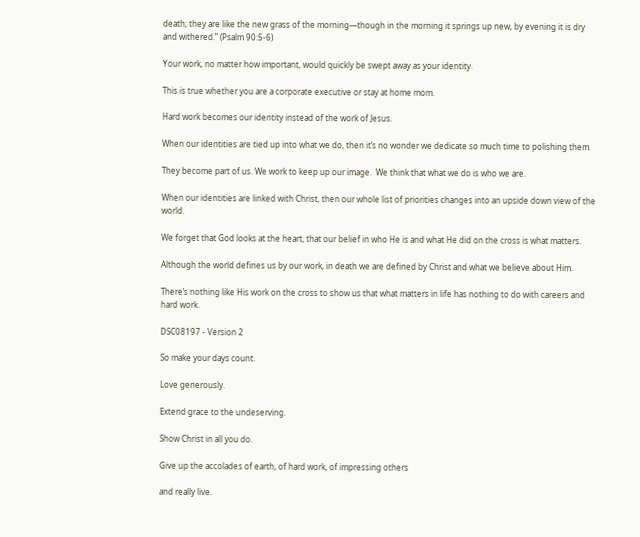death; they are like the new grass of the morning—though in the morning it springs up new, by evening it is dry and withered.” (Psalm 90:5-6)

Your work, no matter how important, would quickly be swept away as your identity.

This is true whether you are a corporate executive or stay at home mom.

Hard work becomes our identity instead of the work of Jesus.

When our identities are tied up into what we do, then it’s no wonder we dedicate so much time to polishing them.

They become part of us. We work to keep up our image.  We think that what we do is who we are.

When our identities are linked with Christ, then our whole list of priorities changes into an upside down view of the world.

We forget that God looks at the heart, that our belief in who He is and what He did on the cross is what matters.

Although the world defines us by our work, in death we are defined by Christ and what we believe about Him.

There’s nothing like His work on the cross to show us that what matters in life has nothing to do with careers and hard work.

DSC08197 - Version 2

So make your days count.

Love generously.

Extend grace to the undeserving.

Show Christ in all you do.

Give up the accolades of earth, of hard work, of impressing others

and really live.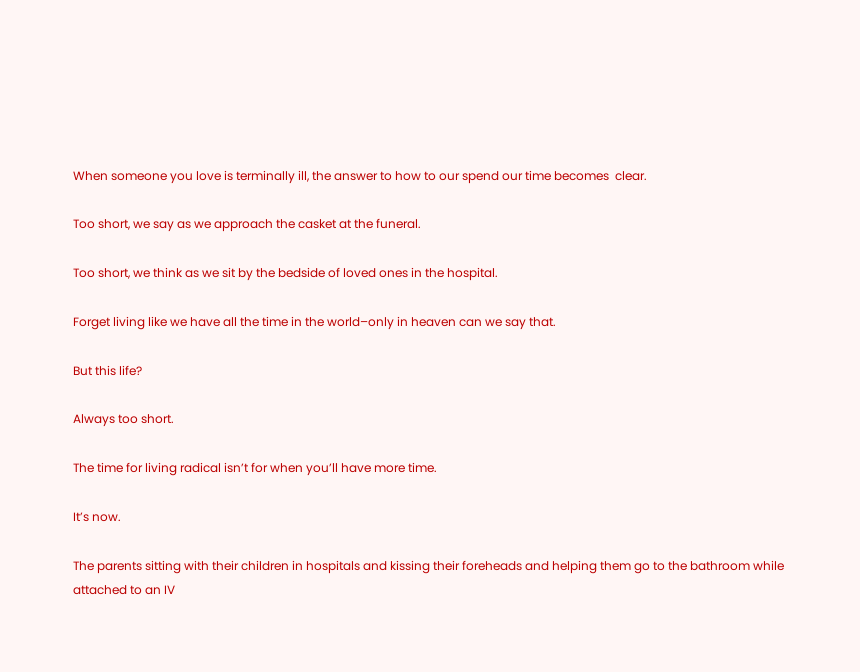When someone you love is terminally ill, the answer to how to our spend our time becomes  clear.

Too short, we say as we approach the casket at the funeral.

Too short, we think as we sit by the bedside of loved ones in the hospital.

Forget living like we have all the time in the world–only in heaven can we say that.

But this life?

Always too short.

The time for living radical isn’t for when you’ll have more time.

It’s now.

The parents sitting with their children in hospitals and kissing their foreheads and helping them go to the bathroom while attached to an IV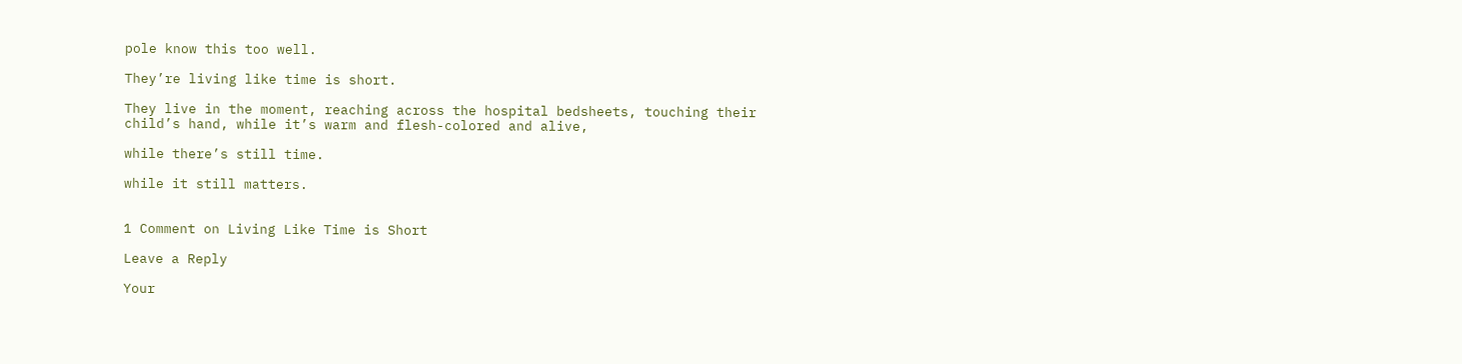pole know this too well.

They’re living like time is short.

They live in the moment, reaching across the hospital bedsheets, touching their child’s hand, while it’s warm and flesh-colored and alive,

while there’s still time.

while it still matters.


1 Comment on Living Like Time is Short

Leave a Reply

Your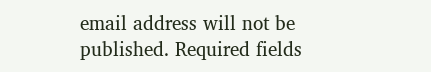email address will not be published. Required fields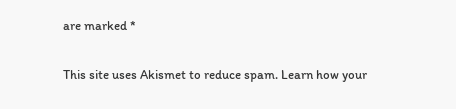are marked *

This site uses Akismet to reduce spam. Learn how your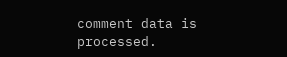comment data is processed.